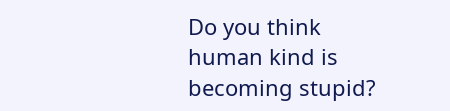Do you think human kind is becoming stupid?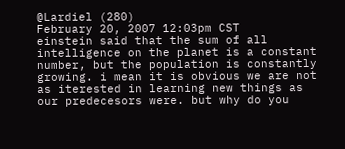@Lardiel (280)
February 20, 2007 12:03pm CST
einstein said that the sum of all intelligence on the planet is a constant number, but the population is constantly growing. i mean it is obvious we are not as iterested in learning new things as our predecesors were. but why do you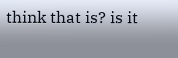think that is? is it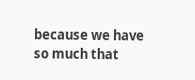because we have so much that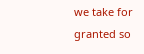we take for granted so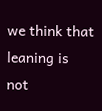we think that leaning is not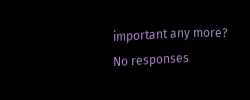important any more?
No responses